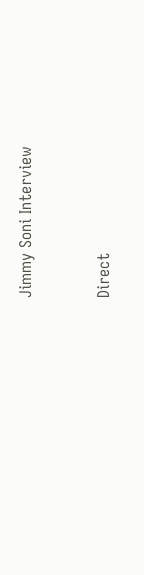Jimmy Soni Interview


Direct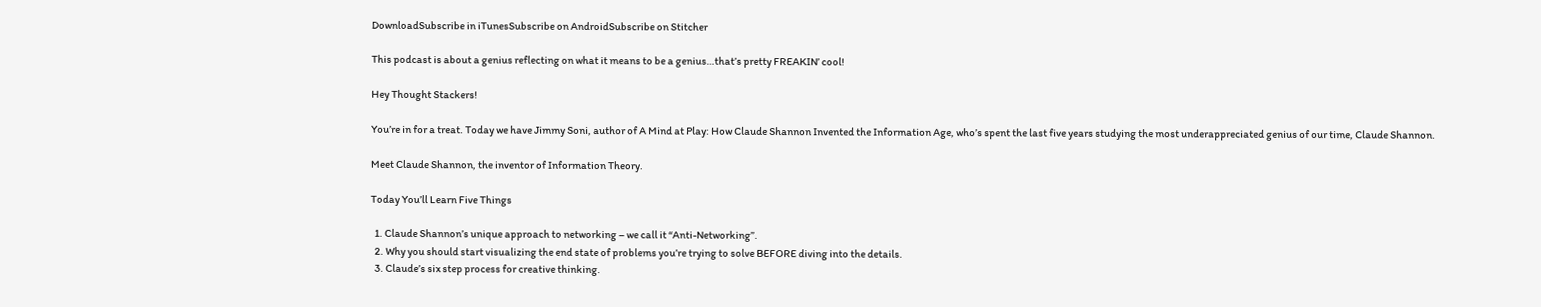DownloadSubscribe in iTunesSubscribe on AndroidSubscribe on Stitcher

This podcast is about a genius reflecting on what it means to be a genius…that’s pretty FREAKIN’ cool!

Hey Thought Stackers!

You’re in for a treat. Today we have Jimmy Soni, author of A Mind at Play: How Claude Shannon Invented the Information Age, who’s spent the last five years studying the most underappreciated genius of our time, Claude Shannon.

Meet Claude Shannon, the inventor of Information Theory.

Today You’ll Learn Five Things

  1. Claude Shannon’s unique approach to networking – we call it “Anti-Networking”.
  2. Why you should start visualizing the end state of problems you’re trying to solve BEFORE diving into the details.
  3. Claude’s six step process for creative thinking.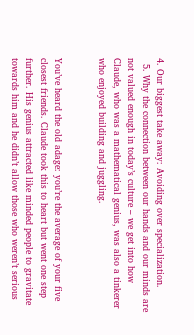4. Our biggest take away: Avoiding over specialization.
  5. Why the connection between our hands and our minds are not valued enough in today’s culture – we get into how Claude, who was a mathematical genius, was also a tinkerer who enjoyed building and juggling.


You’ve heard the old adage: you’re the average of your five closest friends. Claude took this to heart but went one step further. His genius attracted like minded people to gravitate towards him and he didn’t allow those who weren’t serious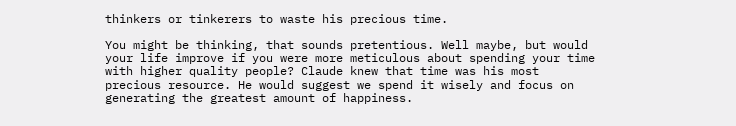thinkers or tinkerers to waste his precious time.

You might be thinking, that sounds pretentious. Well maybe, but would your life improve if you were more meticulous about spending your time with higher quality people? Claude knew that time was his most precious resource. He would suggest we spend it wisely and focus on generating the greatest amount of happiness.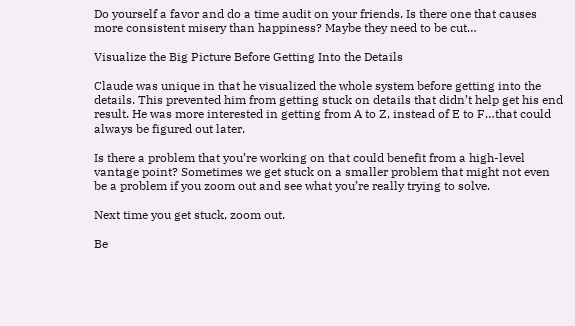Do yourself a favor and do a time audit on your friends. Is there one that causes more consistent misery than happiness? Maybe they need to be cut…

Visualize the Big Picture Before Getting Into the Details

Claude was unique in that he visualized the whole system before getting into the details. This prevented him from getting stuck on details that didn’t help get his end result. He was more interested in getting from A to Z, instead of E to F…that could always be figured out later.

Is there a problem that you’re working on that could benefit from a high-level vantage point? Sometimes we get stuck on a smaller problem that might not even be a problem if you zoom out and see what you’re really trying to solve.

Next time you get stuck, zoom out.

Be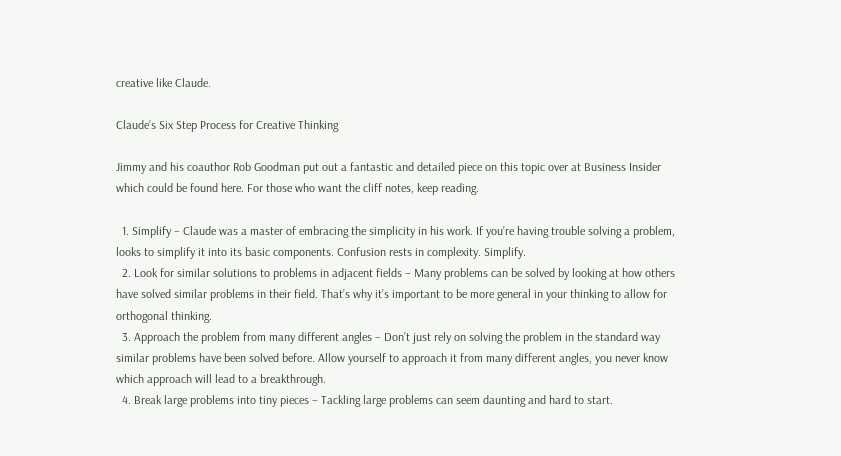creative like Claude.

Claude’s Six Step Process for Creative Thinking

Jimmy and his coauthor Rob Goodman put out a fantastic and detailed piece on this topic over at Business Insider which could be found here. For those who want the cliff notes, keep reading.

  1. Simplify – Claude was a master of embracing the simplicity in his work. If you’re having trouble solving a problem, looks to simplify it into its basic components. Confusion rests in complexity. Simplify.
  2. Look for similar solutions to problems in adjacent fields – Many problems can be solved by looking at how others have solved similar problems in their field. That’s why it’s important to be more general in your thinking to allow for orthogonal thinking.
  3. Approach the problem from many different angles – Don’t just rely on solving the problem in the standard way similar problems have been solved before. Allow yourself to approach it from many different angles, you never know which approach will lead to a breakthrough.
  4. Break large problems into tiny pieces – Tackling large problems can seem daunting and hard to start.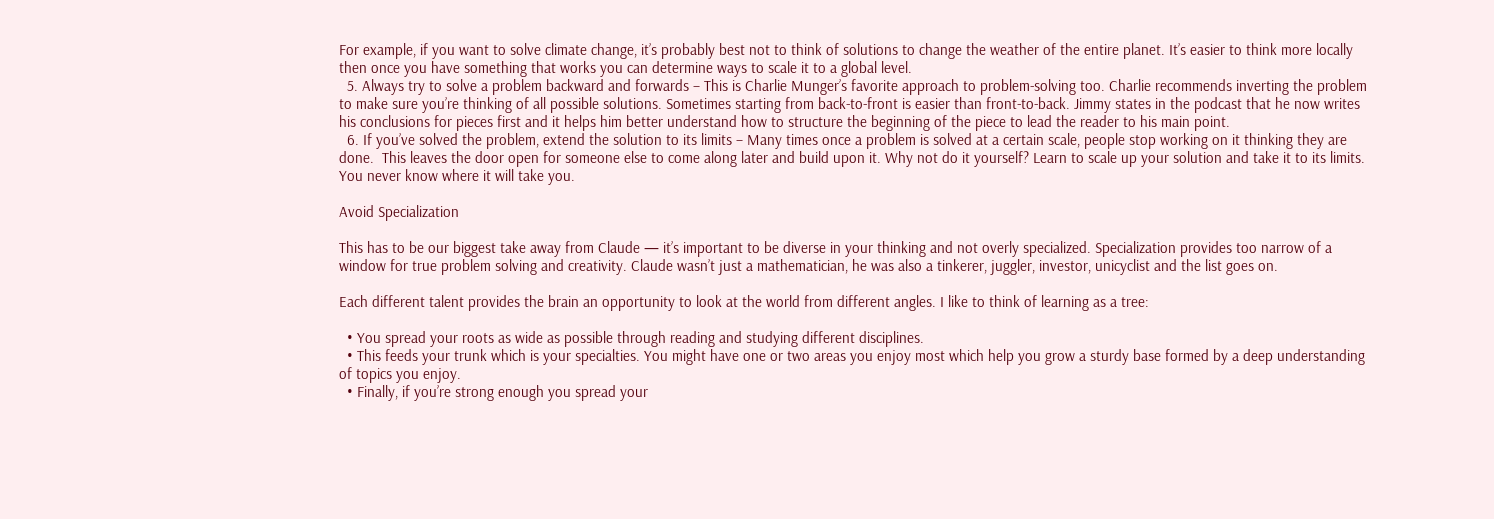For example, if you want to solve climate change, it’s probably best not to think of solutions to change the weather of the entire planet. It’s easier to think more locally then once you have something that works you can determine ways to scale it to a global level.
  5. Always try to solve a problem backward and forwards – This is Charlie Munger’s favorite approach to problem-solving too. Charlie recommends inverting the problem to make sure you’re thinking of all possible solutions. Sometimes starting from back-to-front is easier than front-to-back. Jimmy states in the podcast that he now writes his conclusions for pieces first and it helps him better understand how to structure the beginning of the piece to lead the reader to his main point.
  6. If you’ve solved the problem, extend the solution to its limits – Many times once a problem is solved at a certain scale, people stop working on it thinking they are done.  This leaves the door open for someone else to come along later and build upon it. Why not do it yourself? Learn to scale up your solution and take it to its limits. You never know where it will take you.

Avoid Specialization

This has to be our biggest take away from Claude — it’s important to be diverse in your thinking and not overly specialized. Specialization provides too narrow of a window for true problem solving and creativity. Claude wasn’t just a mathematician, he was also a tinkerer, juggler, investor, unicyclist and the list goes on.

Each different talent provides the brain an opportunity to look at the world from different angles. I like to think of learning as a tree:

  • You spread your roots as wide as possible through reading and studying different disciplines.
  • This feeds your trunk which is your specialties. You might have one or two areas you enjoy most which help you grow a sturdy base formed by a deep understanding of topics you enjoy.
  • Finally, if you’re strong enough you spread your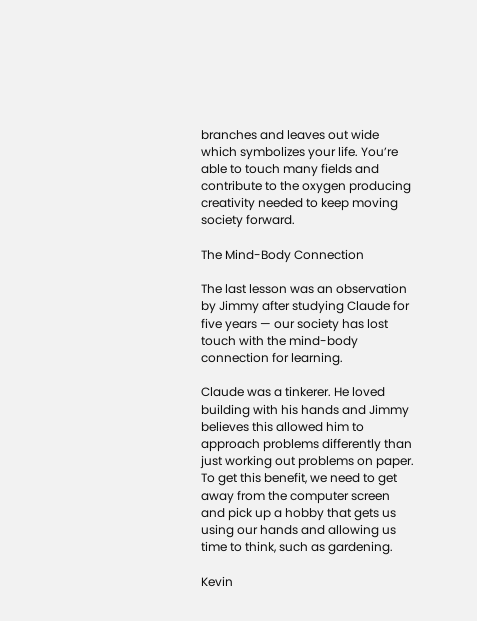branches and leaves out wide which symbolizes your life. You’re able to touch many fields and contribute to the oxygen producing creativity needed to keep moving society forward.

The Mind-Body Connection

The last lesson was an observation by Jimmy after studying Claude for five years — our society has lost touch with the mind-body connection for learning.

Claude was a tinkerer. He loved building with his hands and Jimmy believes this allowed him to approach problems differently than just working out problems on paper. To get this benefit, we need to get away from the computer screen and pick up a hobby that gets us using our hands and allowing us time to think, such as gardening.

Kevin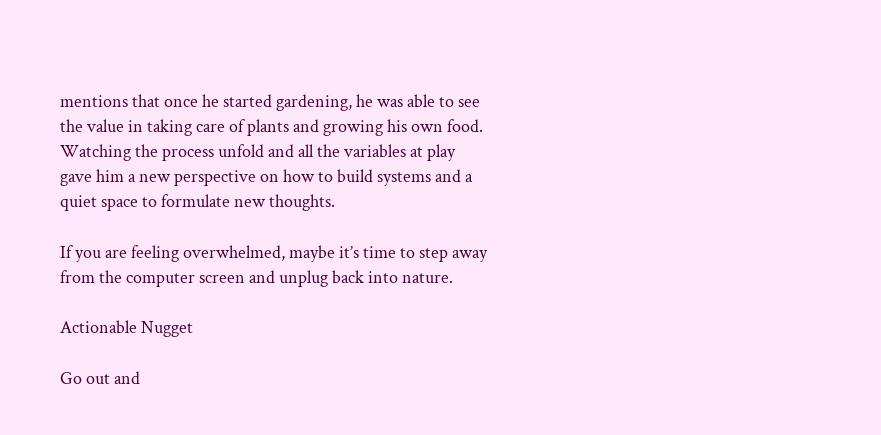mentions that once he started gardening, he was able to see the value in taking care of plants and growing his own food. Watching the process unfold and all the variables at play gave him a new perspective on how to build systems and a quiet space to formulate new thoughts.

If you are feeling overwhelmed, maybe it’s time to step away from the computer screen and unplug back into nature.

Actionable Nugget

Go out and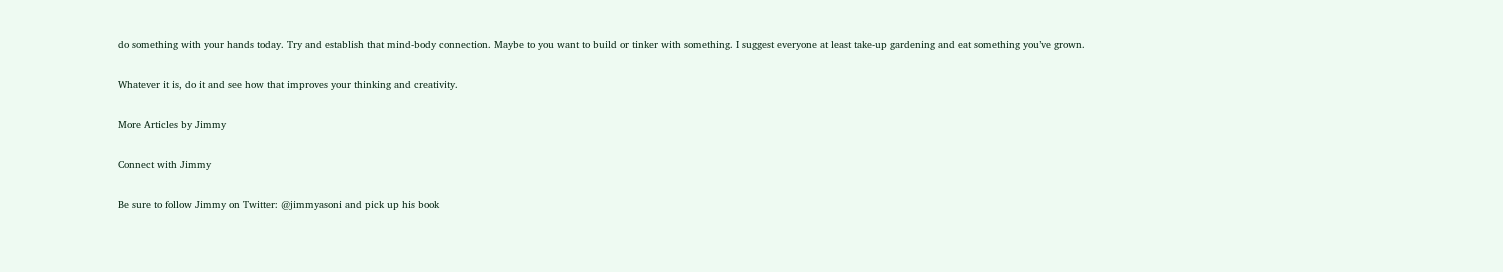do something with your hands today. Try and establish that mind-body connection. Maybe to you want to build or tinker with something. I suggest everyone at least take-up gardening and eat something you’ve grown.

Whatever it is, do it and see how that improves your thinking and creativity.

More Articles by Jimmy

Connect with Jimmy

Be sure to follow Jimmy on Twitter: @jimmyasoni and pick up his book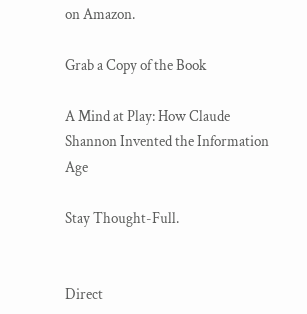on Amazon.

Grab a Copy of the Book

A Mind at Play: How Claude Shannon Invented the Information Age

Stay Thought-Full.


Direct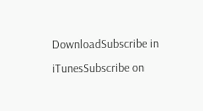DownloadSubscribe in iTunesSubscribe on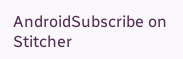AndroidSubscribe on Stitcher